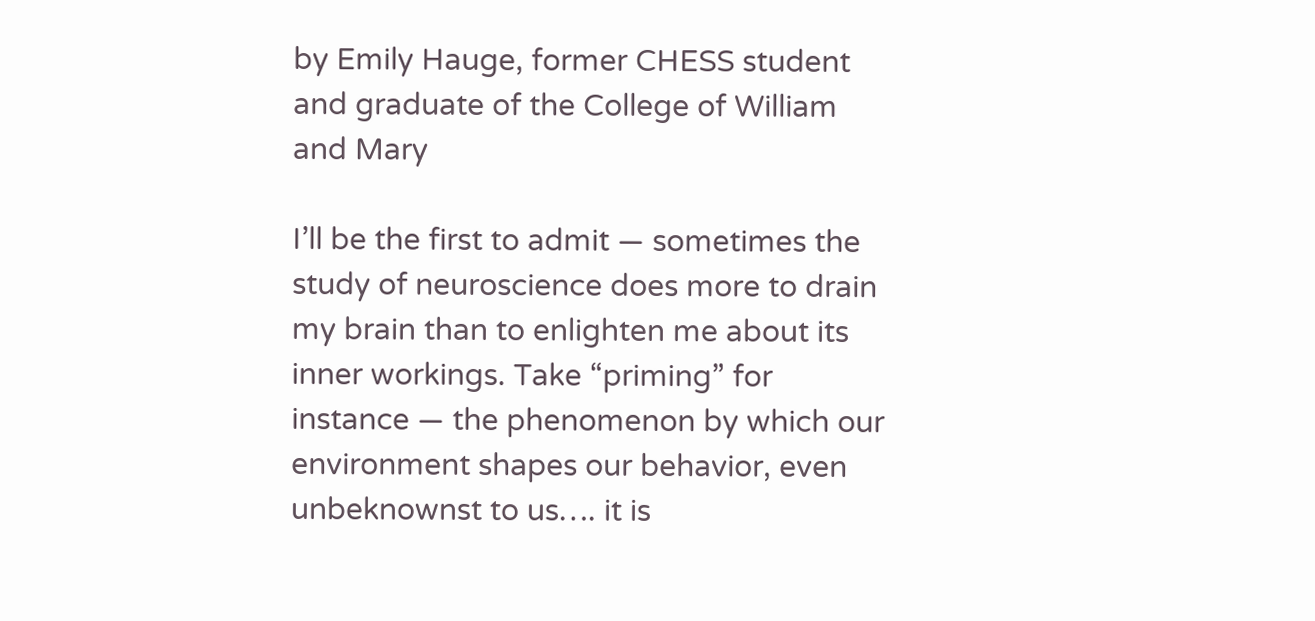by Emily Hauge, former CHESS student and graduate of the College of William and Mary

I’ll be the first to admit — sometimes the study of neuroscience does more to drain my brain than to enlighten me about its inner workings. Take “priming” for instance — the phenomenon by which our environment shapes our behavior, even unbeknownst to us…. it is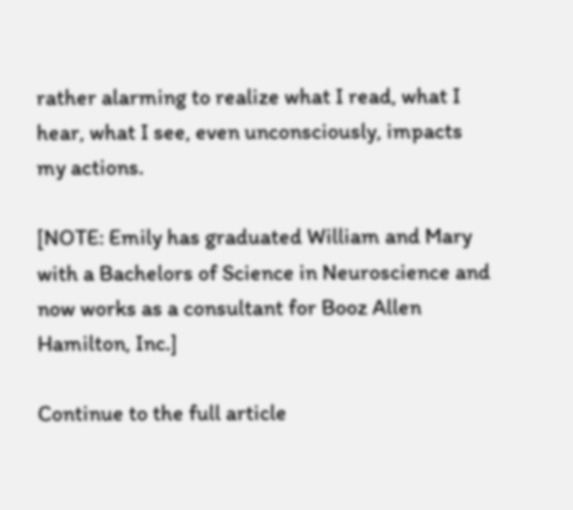rather alarming to realize what I read, what I hear, what I see, even unconsciously, impacts my actions.

[NOTE: Emily has graduated William and Mary with a Bachelors of Science in Neuroscience and now works as a consultant for Booz Allen Hamilton, Inc.]

Continue to the full article